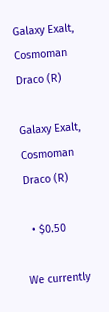Galaxy Exalt, Cosmoman Draco (R)

Galaxy Exalt, Cosmoman Draco (R)

  • $0.50

We currently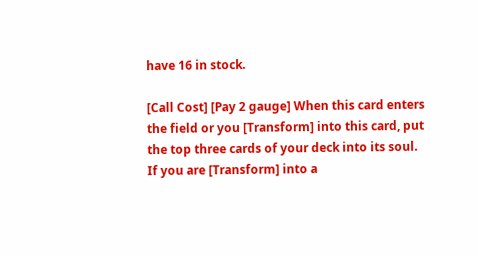have 16 in stock.

[Call Cost] [Pay 2 gauge] When this card enters the field or you [Transform] into this card, put the top three cards of your deck into its soul. If you are [Transform] into a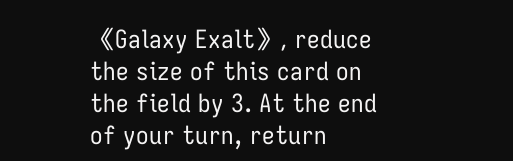《Galaxy Exalt》, reduce the size of this card on the field by 3. At the end of your turn, return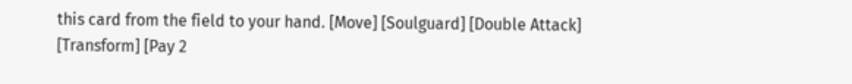this card from the field to your hand. [Move] [Soulguard] [Double Attack] [Transform] [Pay 2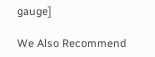gauge]

We Also Recommend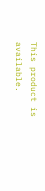This product is available.